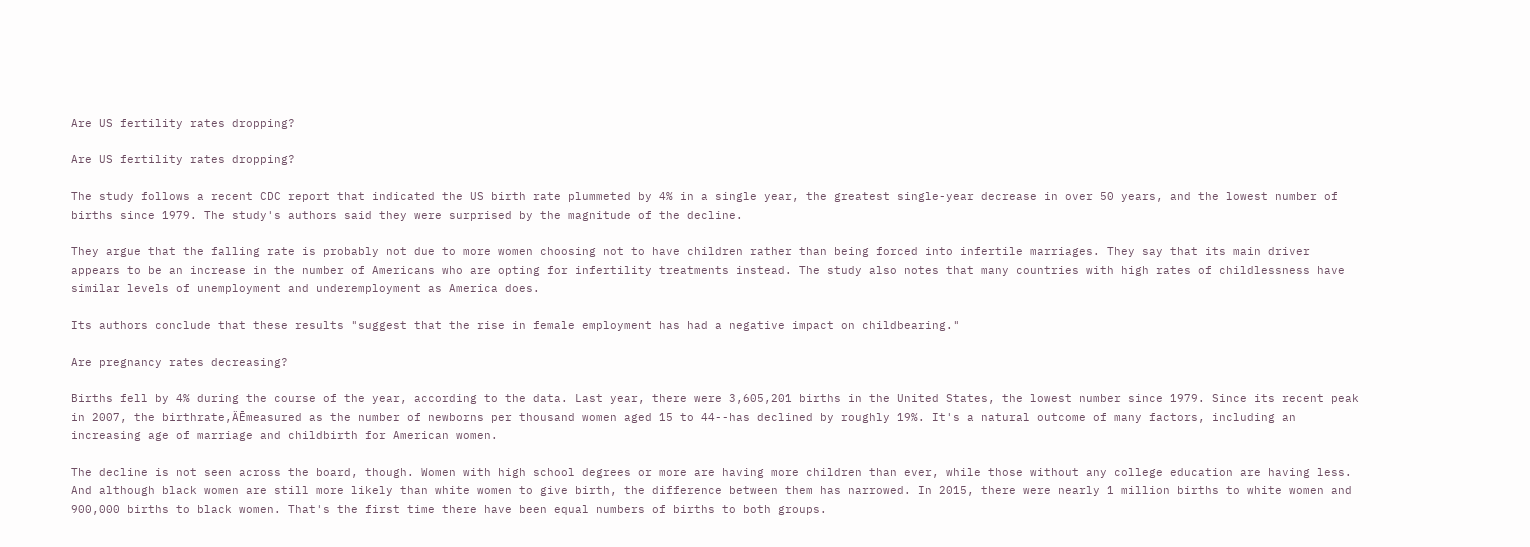Are US fertility rates dropping?

Are US fertility rates dropping?

The study follows a recent CDC report that indicated the US birth rate plummeted by 4% in a single year, the greatest single-year decrease in over 50 years, and the lowest number of births since 1979. The study's authors said they were surprised by the magnitude of the decline.

They argue that the falling rate is probably not due to more women choosing not to have children rather than being forced into infertile marriages. They say that its main driver appears to be an increase in the number of Americans who are opting for infertility treatments instead. The study also notes that many countries with high rates of childlessness have similar levels of unemployment and underemployment as America does.

Its authors conclude that these results "suggest that the rise in female employment has had a negative impact on childbearing."

Are pregnancy rates decreasing?

Births fell by 4% during the course of the year, according to the data. Last year, there were 3,605,201 births in the United States, the lowest number since 1979. Since its recent peak in 2007, the birthrate‚ÄĒmeasured as the number of newborns per thousand women aged 15 to 44--has declined by roughly 19%. It's a natural outcome of many factors, including an increasing age of marriage and childbirth for American women.

The decline is not seen across the board, though. Women with high school degrees or more are having more children than ever, while those without any college education are having less. And although black women are still more likely than white women to give birth, the difference between them has narrowed. In 2015, there were nearly 1 million births to white women and 900,000 births to black women. That's the first time there have been equal numbers of births to both groups.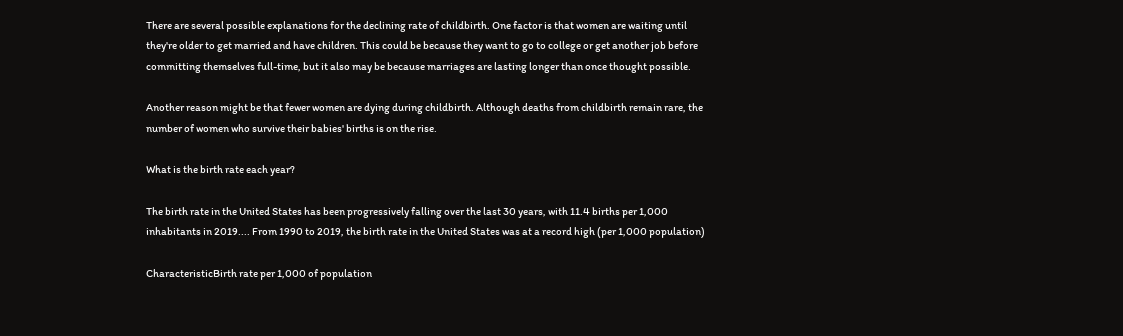There are several possible explanations for the declining rate of childbirth. One factor is that women are waiting until they're older to get married and have children. This could be because they want to go to college or get another job before committing themselves full-time, but it also may be because marriages are lasting longer than once thought possible.

Another reason might be that fewer women are dying during childbirth. Although deaths from childbirth remain rare, the number of women who survive their babies' births is on the rise.

What is the birth rate each year?

The birth rate in the United States has been progressively falling over the last 30 years, with 11.4 births per 1,000 inhabitants in 2019.... From 1990 to 2019, the birth rate in the United States was at a record high (per 1,000 population)

CharacteristicBirth rate per 1,000 of population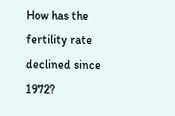How has the fertility rate declined since 1972?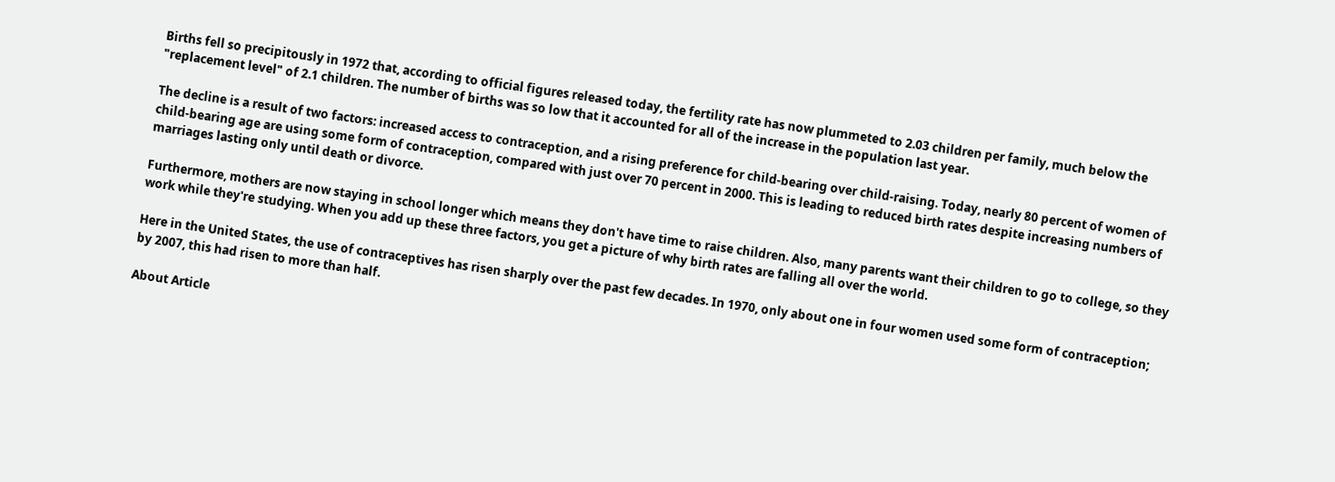Births fell so precipitously in 1972 that, according to official figures released today, the fertility rate has now plummeted to 2.03 children per family, much below the "replacement level" of 2.1 children. The number of births was so low that it accounted for all of the increase in the population last year.

The decline is a result of two factors: increased access to contraception, and a rising preference for child-bearing over child-raising. Today, nearly 80 percent of women of child-bearing age are using some form of contraception, compared with just over 70 percent in 2000. This is leading to reduced birth rates despite increasing numbers of marriages lasting only until death or divorce.

Furthermore, mothers are now staying in school longer which means they don't have time to raise children. Also, many parents want their children to go to college, so they work while they're studying. When you add up these three factors, you get a picture of why birth rates are falling all over the world.

Here in the United States, the use of contraceptives has risen sharply over the past few decades. In 1970, only about one in four women used some form of contraception; by 2007, this had risen to more than half.

About Article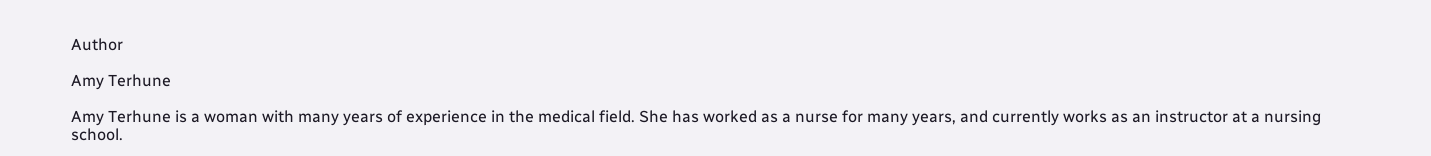Author

Amy Terhune

Amy Terhune is a woman with many years of experience in the medical field. She has worked as a nurse for many years, and currently works as an instructor at a nursing school.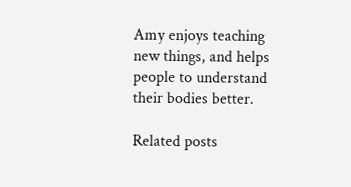Amy enjoys teaching new things, and helps people to understand their bodies better.

Related posts